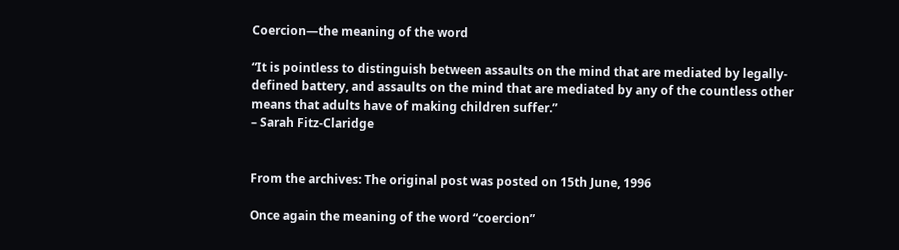Coercion—the meaning of the word

“It is pointless to distinguish between assaults on the mind that are mediated by legally-defined battery, and assaults on the mind that are mediated by any of the countless other means that adults have of making children suffer.”
– Sarah Fitz-Claridge


From the archives: The original post was posted on 15th June, 1996

Once again the meaning of the word “coercion”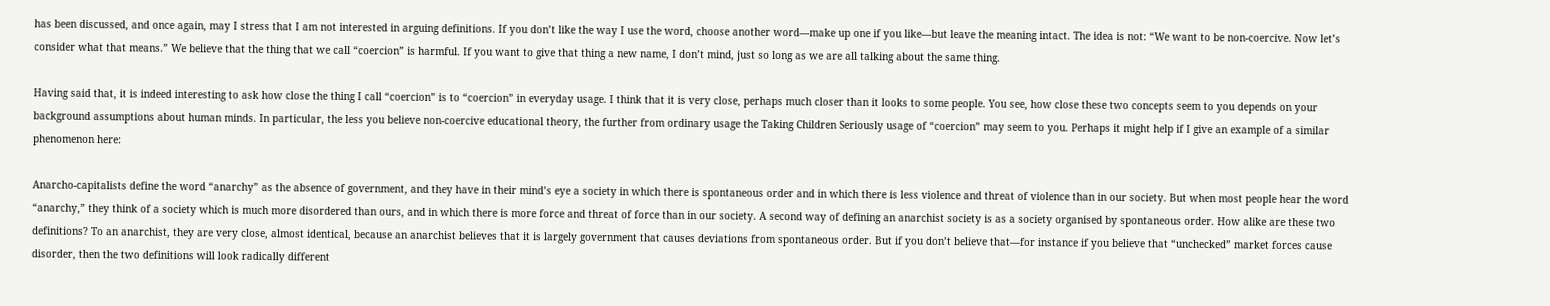has been discussed, and once again, may I stress that I am not interested in arguing definitions. If you don’t like the way I use the word, choose another word—make up one if you like—but leave the meaning intact. The idea is not: “We want to be non-coercive. Now let’s consider what that means.” We believe that the thing that we call “coercion” is harmful. If you want to give that thing a new name, I don’t mind, just so long as we are all talking about the same thing.

Having said that, it is indeed interesting to ask how close the thing I call “coercion” is to “coercion” in everyday usage. I think that it is very close, perhaps much closer than it looks to some people. You see, how close these two concepts seem to you depends on your background assumptions about human minds. In particular, the less you believe non-coercive educational theory, the further from ordinary usage the Taking Children Seriously usage of “coercion” may seem to you. Perhaps it might help if I give an example of a similar phenomenon here:

Anarcho-capitalists define the word “anarchy” as the absence of government, and they have in their mind’s eye a society in which there is spontaneous order and in which there is less violence and threat of violence than in our society. But when most people hear the word “anarchy,” they think of a society which is much more disordered than ours, and in which there is more force and threat of force than in our society. A second way of defining an anarchist society is as a society organised by spontaneous order. How alike are these two definitions? To an anarchist, they are very close, almost identical, because an anarchist believes that it is largely government that causes deviations from spontaneous order. But if you don’t believe that—for instance if you believe that “unchecked” market forces cause disorder, then the two definitions will look radically different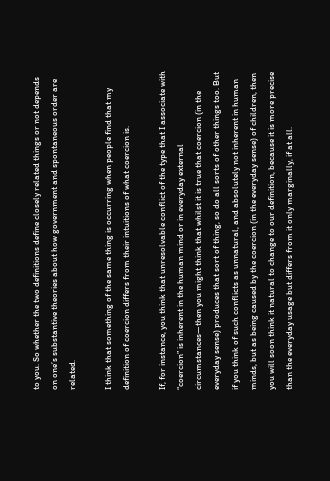to you. So whether the two definitions define closely related things or not depends on one’s substantive theories about how government and spontaneous order are related.

I think that something of the same thing is occurring when people find that my definition of coercion differs from their intuitions of what coercion is.

If, for instance, you think that unresolvable conflict of the type that I associate with “coercion” is inherent in the human mind or in everyday external circumstances—then you might think that whilst it is true that coercion (in the everyday sense) produces that sort of thing, so do all sorts of other things too. But if you think of such conflicts as unnatural, and absolutely not inherent in human minds, but as being caused by the coercion (in the everyday sense) of children, then you will soon think it natural to change to our definition, because it is more precise than the everyday usage but differs from it only marginally, if at all.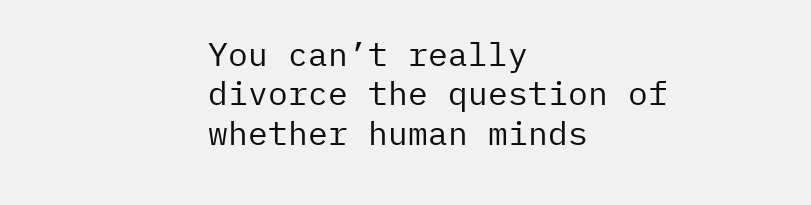You can’t really divorce the question of whether human minds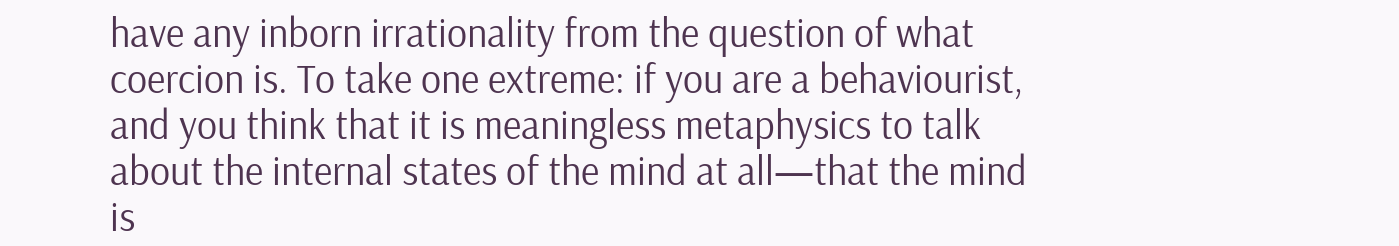have any inborn irrationality from the question of what coercion is. To take one extreme: if you are a behaviourist, and you think that it is meaningless metaphysics to talk about the internal states of the mind at all—that the mind is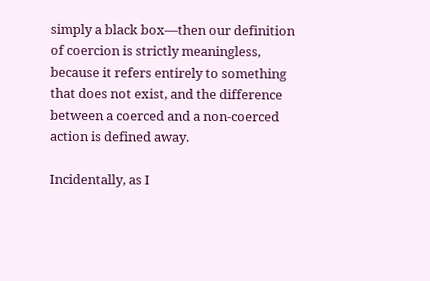simply a black box—then our definition of coercion is strictly meaningless, because it refers entirely to something that does not exist, and the difference between a coerced and a non-coerced action is defined away.

Incidentally, as I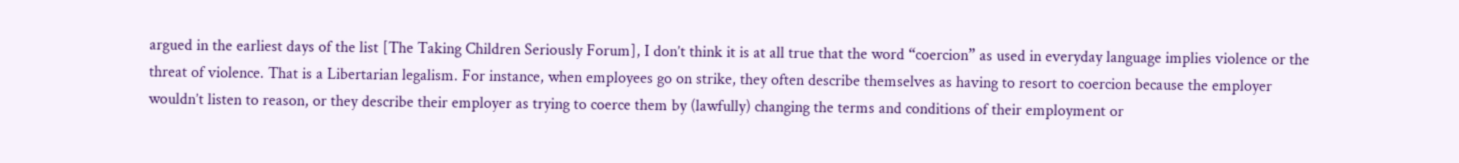argued in the earliest days of the list [The Taking Children Seriously Forum], I don’t think it is at all true that the word “coercion” as used in everyday language implies violence or the threat of violence. That is a Libertarian legalism. For instance, when employees go on strike, they often describe themselves as having to resort to coercion because the employer wouldn’t listen to reason, or they describe their employer as trying to coerce them by (lawfully) changing the terms and conditions of their employment or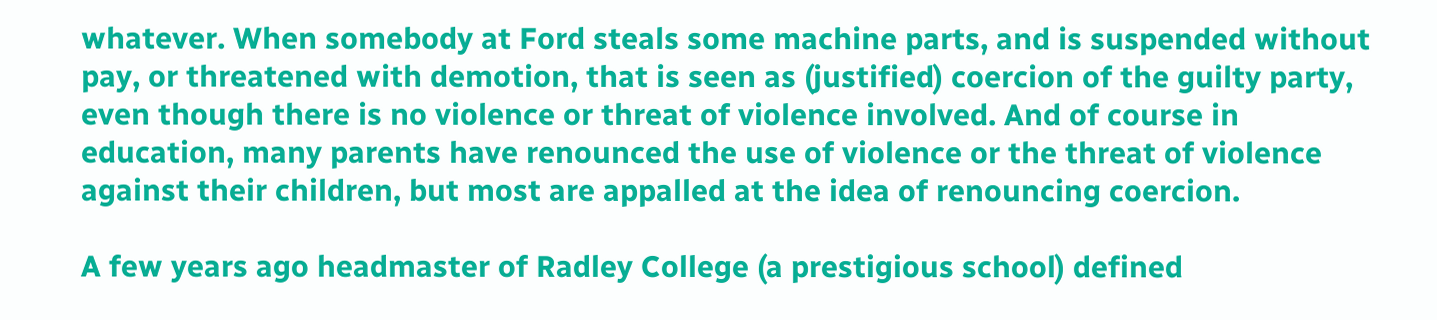whatever. When somebody at Ford steals some machine parts, and is suspended without pay, or threatened with demotion, that is seen as (justified) coercion of the guilty party, even though there is no violence or threat of violence involved. And of course in education, many parents have renounced the use of violence or the threat of violence against their children, but most are appalled at the idea of renouncing coercion.

A few years ago headmaster of Radley College (a prestigious school) defined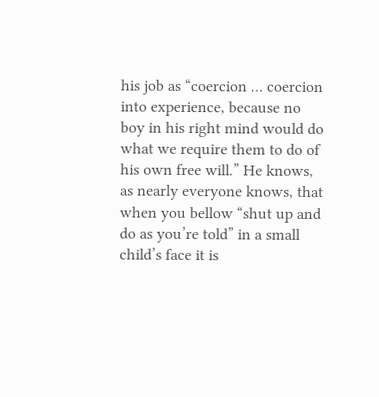his job as “coercion … coercion into experience, because no boy in his right mind would do what we require them to do of his own free will.” He knows, as nearly everyone knows, that when you bellow “shut up and do as you’re told” in a small child’s face it is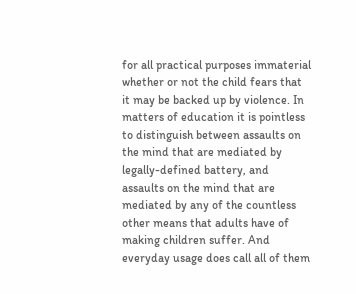for all practical purposes immaterial whether or not the child fears that it may be backed up by violence. In matters of education it is pointless to distinguish between assaults on the mind that are mediated by legally-defined battery, and assaults on the mind that are mediated by any of the countless other means that adults have of making children suffer. And everyday usage does call all of them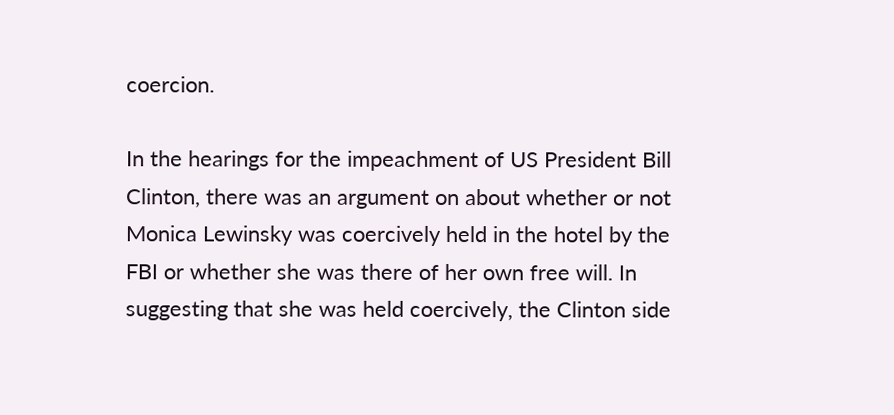coercion.

In the hearings for the impeachment of US President Bill Clinton, there was an argument on about whether or not Monica Lewinsky was coercively held in the hotel by the FBI or whether she was there of her own free will. In suggesting that she was held coercively, the Clinton side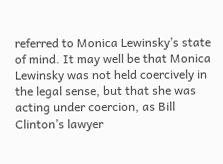referred to Monica Lewinsky’s state of mind. It may well be that Monica Lewinsky was not held coercively in the legal sense, but that she was acting under coercion, as Bill Clinton’s lawyer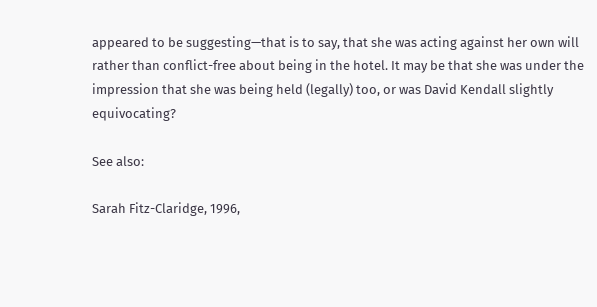appeared to be suggesting—that is to say, that she was acting against her own will rather than conflict-free about being in the hotel. It may be that she was under the impression that she was being held (legally) too, or was David Kendall slightly equivocating?

See also:

Sarah Fitz-Claridge, 1996,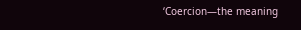‘Coercion—the meaning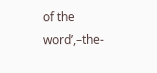of the word’,–the-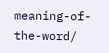meaning-of-the-word/